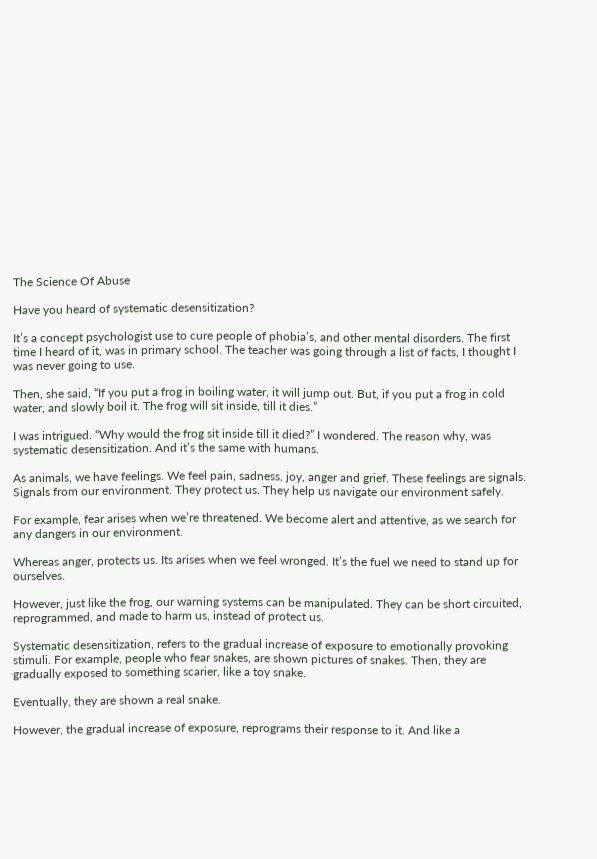The Science Of Abuse

Have you heard of systematic desensitization?

It’s a concept psychologist use to cure people of phobia’s, and other mental disorders. The first time I heard of it, was in primary school. The teacher was going through a list of facts, I thought I was never going to use.

Then, she said, “If you put a frog in boiling water, it will jump out. But, if you put a frog in cold water, and slowly boil it. The frog will sit inside, till it dies.”

I was intrigued. “Why would the frog sit inside till it died?” I wondered. The reason why, was systematic desensitization. And it’s the same with humans.

As animals, we have feelings. We feel pain, sadness, joy, anger and grief. These feelings are signals. Signals from our environment. They protect us. They help us navigate our environment safely.

For example, fear arises when we’re threatened. We become alert and attentive, as we search for any dangers in our environment.

Whereas anger, protects us. Its arises when we feel wronged. It’s the fuel we need to stand up for ourselves.

However, just like the frog, our warning systems can be manipulated. They can be short circuited, reprogrammed, and made to harm us, instead of protect us.

Systematic desensitization, refers to the gradual increase of exposure to emotionally provoking stimuli. For example, people who fear snakes, are shown pictures of snakes. Then, they are gradually exposed to something scarier, like a toy snake.

Eventually, they are shown a real snake.

However, the gradual increase of exposure, reprograms their response to it. And like a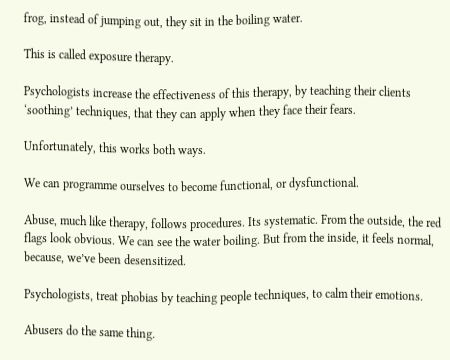frog, instead of jumping out, they sit in the boiling water.

This is called exposure therapy.

Psychologists increase the effectiveness of this therapy, by teaching their clients ‘soothing’ techniques, that they can apply when they face their fears.

Unfortunately, this works both ways.

We can programme ourselves to become functional, or dysfunctional.

Abuse, much like therapy, follows procedures. Its systematic. From the outside, the red flags look obvious. We can see the water boiling. But from the inside, it feels normal, because, we’ve been desensitized.

Psychologists, treat phobias by teaching people techniques, to calm their emotions.

Abusers do the same thing.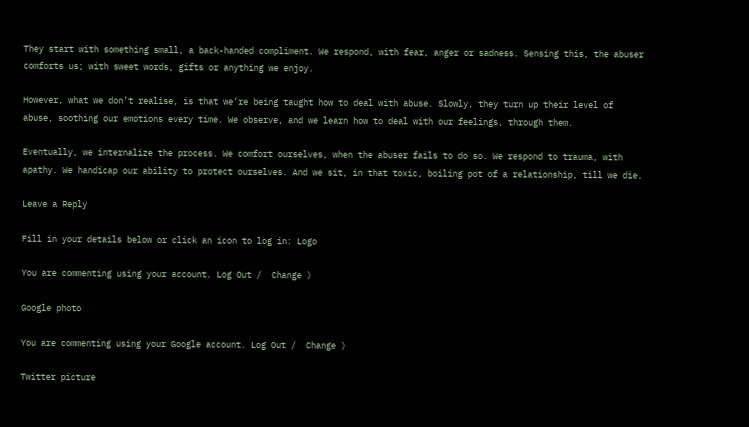They start with something small, a back-handed compliment. We respond, with fear, anger or sadness. Sensing this, the abuser comforts us; with sweet words, gifts or anything we enjoy.

However, what we don’t realise, is that we’re being taught how to deal with abuse. Slowly, they turn up their level of abuse, soothing our emotions every time. We observe, and we learn how to deal with our feelings, through them.

Eventually, we internalize the process. We comfort ourselves, when the abuser fails to do so. We respond to trauma, with apathy. We handicap our ability to protect ourselves. And we sit, in that toxic, boiling pot of a relationship, till we die.

Leave a Reply

Fill in your details below or click an icon to log in: Logo

You are commenting using your account. Log Out /  Change )

Google photo

You are commenting using your Google account. Log Out /  Change )

Twitter picture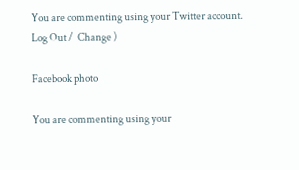You are commenting using your Twitter account. Log Out /  Change )

Facebook photo

You are commenting using your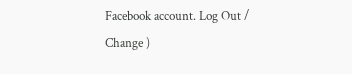Facebook account. Log Out /  Change )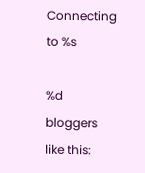Connecting to %s

%d bloggers like this: